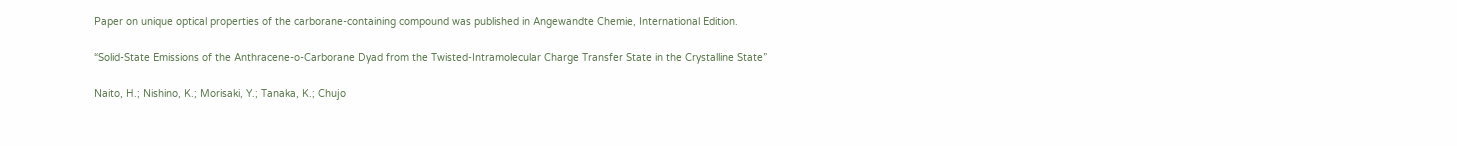Paper on unique optical properties of the carborane-containing compound was published in Angewandte Chemie, International Edition.

“Solid-State Emissions of the Anthracene-o-Carborane Dyad from the Twisted-Intramolecular Charge Transfer State in the Crystalline State”

Naito, H.; Nishino, K.; Morisaki, Y.; Tanaka, K.; Chujo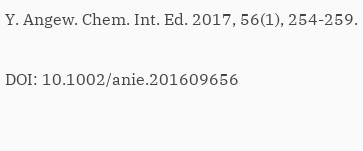Y. Angew. Chem. Int. Ed. 2017, 56(1), 254-259.

DOI: 10.1002/anie.201609656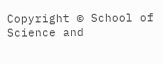Copyright © School of Science and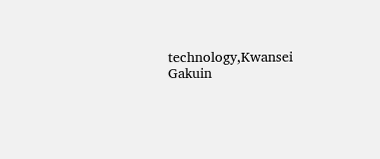technology,Kwansei Gakuin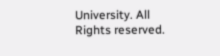University. All Rights reserved.